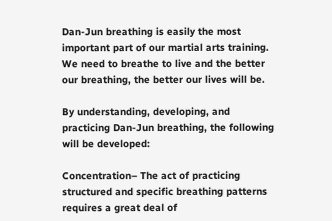Dan-Jun breathing is easily the most important part of our martial arts training.  We need to breathe to live and the better our breathing, the better our lives will be.

By understanding, developing, and practicing Dan-Jun breathing, the following will be developed:

Concentration– The act of practicing structured and specific breathing patterns requires a great deal of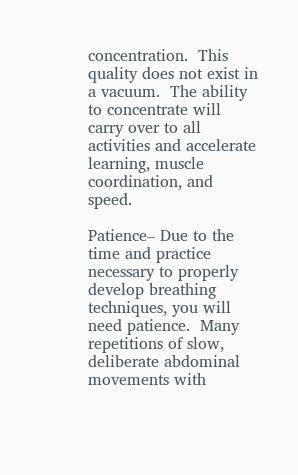concentration.  This quality does not exist in a vacuum.  The ability to concentrate will carry over to all activities and accelerate learning, muscle coordination, and speed.

Patience– Due to the time and practice necessary to properly develop breathing techniques, you will need patience.  Many repetitions of slow, deliberate abdominal movements with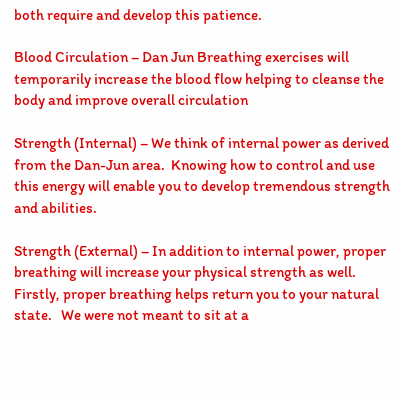both require and develop this patience.

Blood Circulation – Dan Jun Breathing exercises will temporarily increase the blood flow helping to cleanse the body and improve overall circulation

Strength (Internal) – We think of internal power as derived from the Dan-Jun area.  Knowing how to control and use this energy will enable you to develop tremendous strength and abilities.

Strength (External) – In addition to internal power, proper breathing will increase your physical strength as well.  Firstly, proper breathing helps return you to your natural state.   We were not meant to sit at a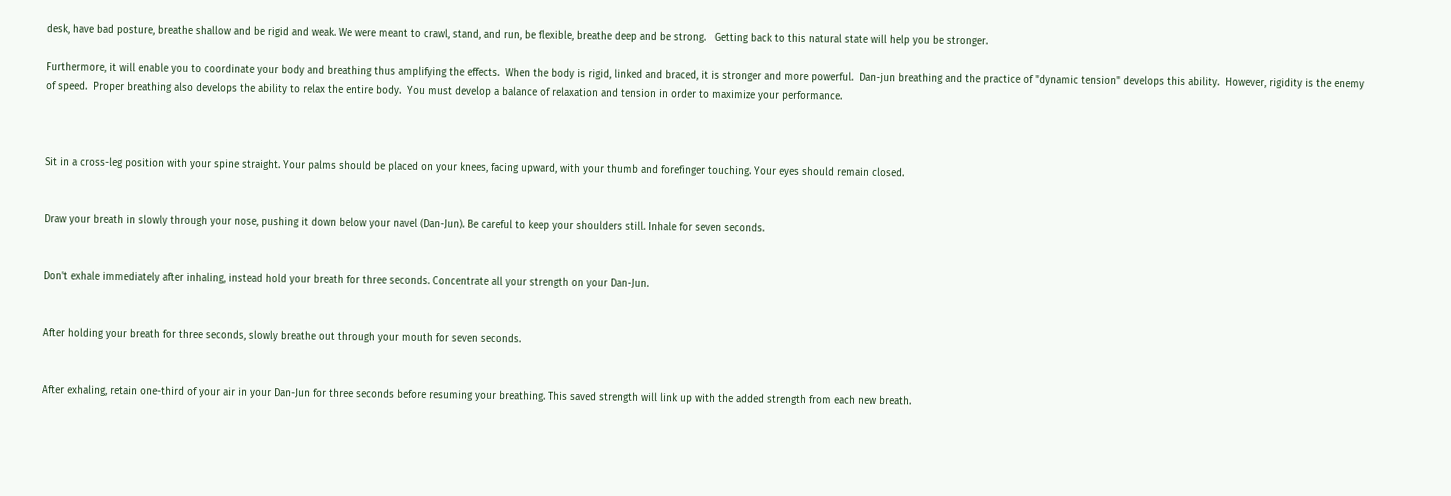desk, have bad posture, breathe shallow and be rigid and weak. We were meant to crawl, stand, and run, be flexible, breathe deep and be strong.   Getting back to this natural state will help you be stronger.

Furthermore, it will enable you to coordinate your body and breathing thus amplifying the effects.  When the body is rigid, linked and braced, it is stronger and more powerful.  Dan-jun breathing and the practice of "dynamic tension" develops this ability.  However, rigidity is the enemy of speed.  Proper breathing also develops the ability to relax the entire body.  You must develop a balance of relaxation and tension in order to maximize your performance.



Sit in a cross-leg position with your spine straight. Your palms should be placed on your knees, facing upward, with your thumb and forefinger touching. Your eyes should remain closed.


Draw your breath in slowly through your nose, pushing it down below your navel (Dan-Jun). Be careful to keep your shoulders still. Inhale for seven seconds.


Don't exhale immediately after inhaling, instead hold your breath for three seconds. Concentrate all your strength on your Dan-Jun.


After holding your breath for three seconds, slowly breathe out through your mouth for seven seconds.


After exhaling, retain one-third of your air in your Dan-Jun for three seconds before resuming your breathing. This saved strength will link up with the added strength from each new breath.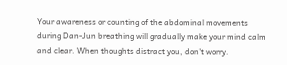Your awareness or counting of the abdominal movements during Dan-Jun breathing will gradually make your mind calm and clear. When thoughts distract you, don't worry.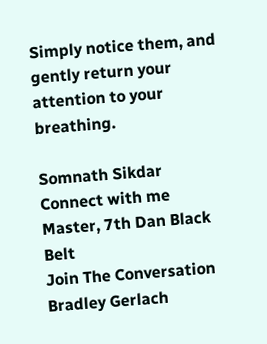Simply notice them, and gently return your attention to your breathing.

Somnath Sikdar
Connect with me
Master, 7th Dan Black Belt
Join The Conversation
Bradley Gerlach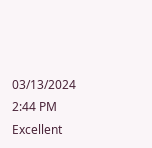03/13/2024 2:44 PM
Excellent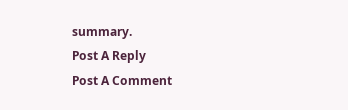summary.
Post A Reply
Post A Comment